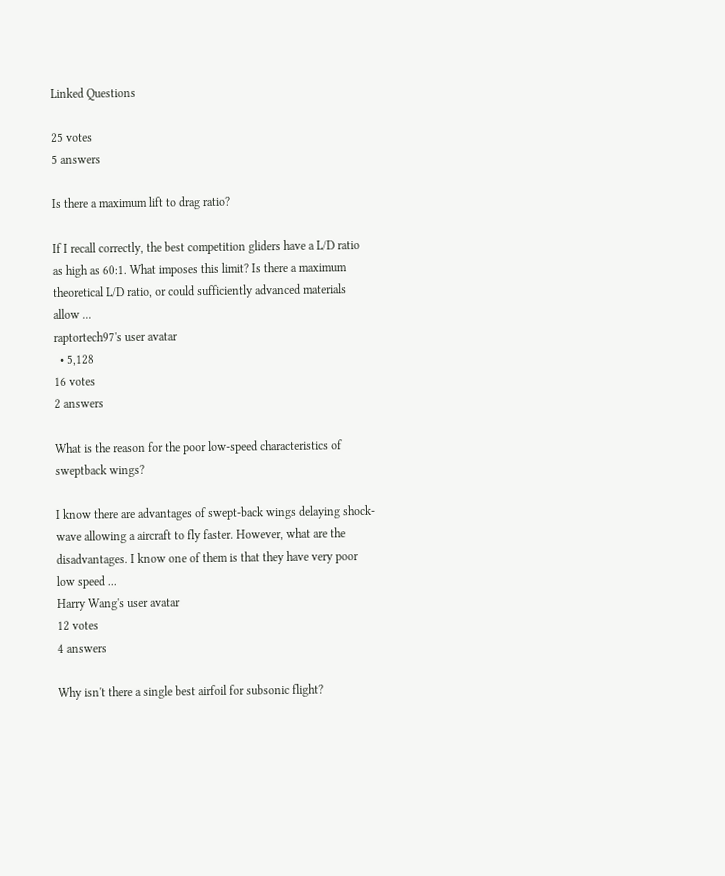Linked Questions

25 votes
5 answers

Is there a maximum lift to drag ratio?

If I recall correctly, the best competition gliders have a L/D ratio as high as 60:1. What imposes this limit? Is there a maximum theoretical L/D ratio, or could sufficiently advanced materials allow ...
raptortech97's user avatar
  • 5,128
16 votes
2 answers

What is the reason for the poor low-speed characteristics of sweptback wings?

I know there are advantages of swept-back wings delaying shock-wave allowing a aircraft to fly faster. However, what are the disadvantages. I know one of them is that they have very poor low speed ...
Harry Wang's user avatar
12 votes
4 answers

Why isn't there a single best airfoil for subsonic flight?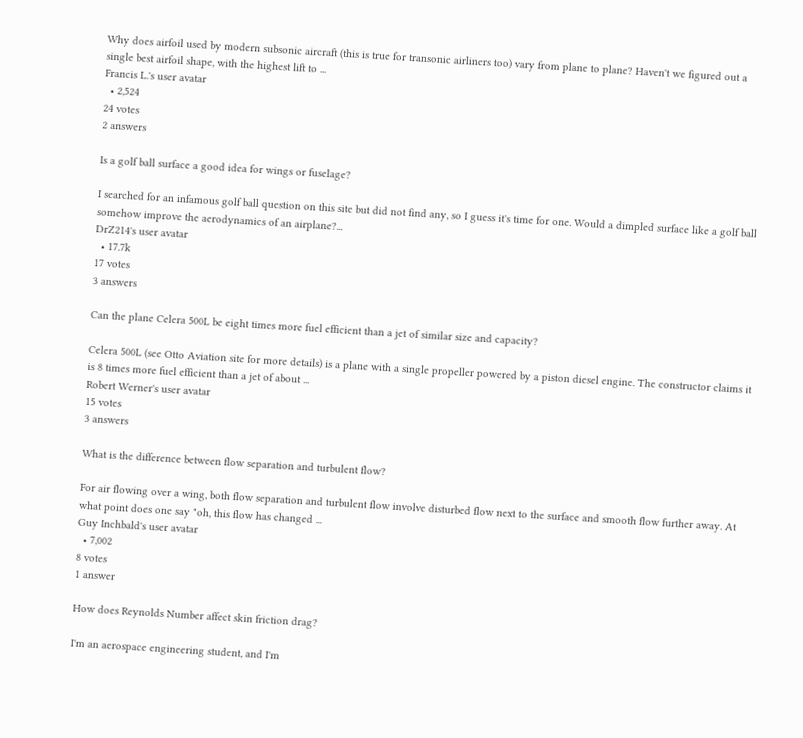Why does airfoil used by modern subsonic aircraft (this is true for transonic airliners too) vary from plane to plane? Haven't we figured out a single best airfoil shape, with the highest lift to ...
Francis L.'s user avatar
  • 2,524
24 votes
2 answers

Is a golf ball surface a good idea for wings or fuselage?

I searched for an infamous golf ball question on this site but did not find any, so I guess it's time for one. Would a dimpled surface like a golf ball somehow improve the aerodynamics of an airplane?...
DrZ214's user avatar
  • 17.7k
17 votes
3 answers

Can the plane Celera 500L be eight times more fuel efficient than a jet of similar size and capacity?

Celera 500L (see Otto Aviation site for more details) is a plane with a single propeller powered by a piston diesel engine. The constructor claims it is 8 times more fuel efficient than a jet of about ...
Robert Werner's user avatar
15 votes
3 answers

What is the difference between flow separation and turbulent flow?

For air flowing over a wing, both flow separation and turbulent flow involve disturbed flow next to the surface and smooth flow further away. At what point does one say "oh, this flow has changed ...
Guy Inchbald's user avatar
  • 7,002
8 votes
1 answer

How does Reynolds Number affect skin friction drag?

I'm an aerospace engineering student, and I'm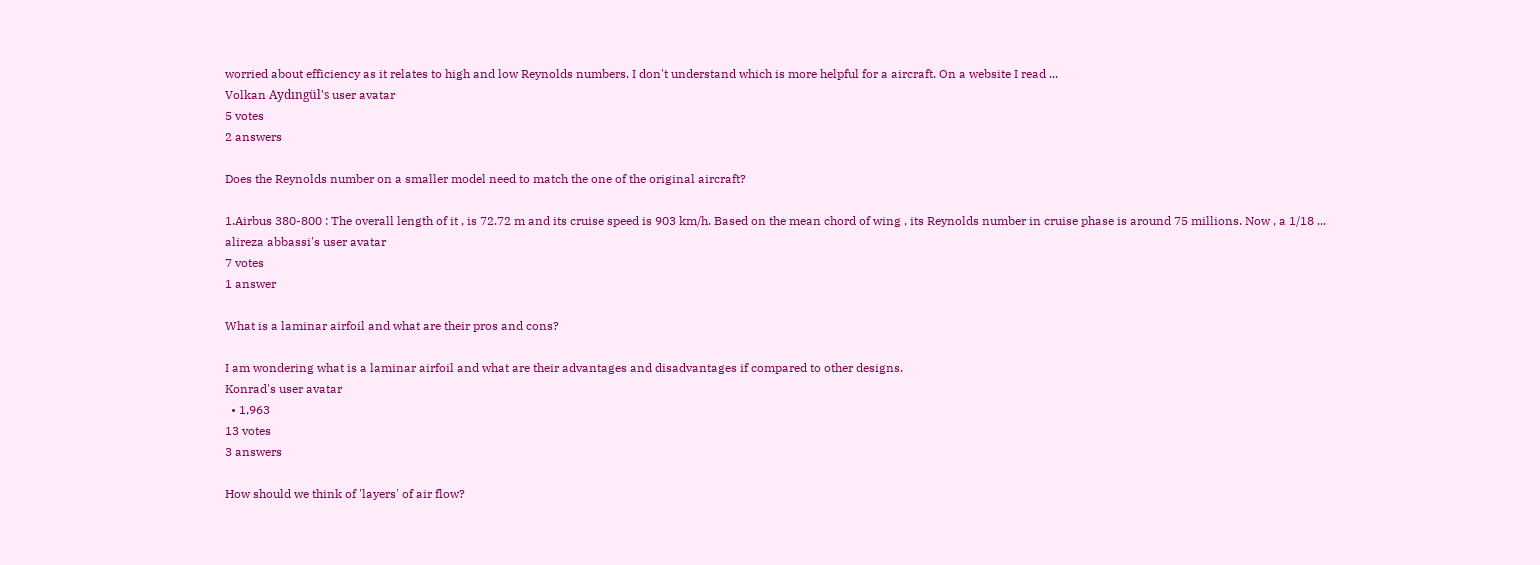worried about efficiency as it relates to high and low Reynolds numbers. I don't understand which is more helpful for a aircraft. On a website I read ...
Volkan Aydıngül's user avatar
5 votes
2 answers

Does the Reynolds number on a smaller model need to match the one of the original aircraft?

1.Airbus 380-800 : The overall length of it , is 72.72 m and its cruise speed is 903 km/h. Based on the mean chord of wing , its Reynolds number in cruise phase is around 75 millions. Now , a 1/18 ...
alireza abbassi's user avatar
7 votes
1 answer

What is a laminar airfoil and what are their pros and cons?

I am wondering what is a laminar airfoil and what are their advantages and disadvantages if compared to other designs.
Konrad's user avatar
  • 1,963
13 votes
3 answers

How should we think of 'layers' of air flow?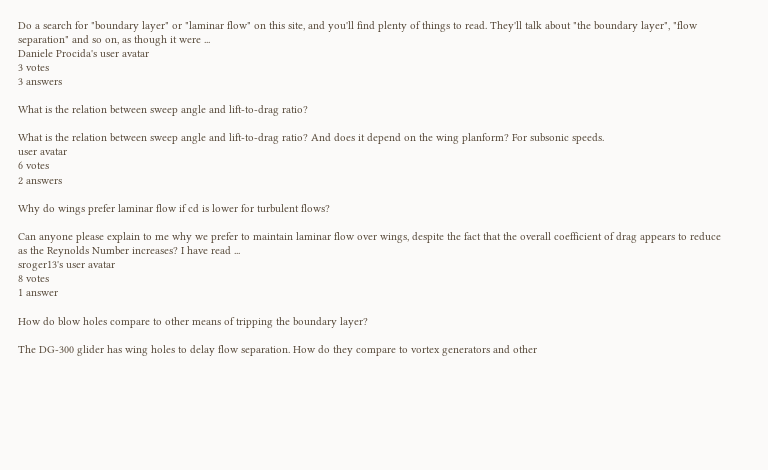Do a search for "boundary layer" or "laminar flow" on this site, and you'll find plenty of things to read. They'll talk about "the boundary layer", "flow separation" and so on, as though it were ...
Daniele Procida's user avatar
3 votes
3 answers

What is the relation between sweep angle and lift-to-drag ratio?

What is the relation between sweep angle and lift-to-drag ratio? And does it depend on the wing planform? For subsonic speeds.
user avatar
6 votes
2 answers

Why do wings prefer laminar flow if cd is lower for turbulent flows?

Can anyone please explain to me why we prefer to maintain laminar flow over wings, despite the fact that the overall coefficient of drag appears to reduce as the Reynolds Number increases? I have read ...
sroger13's user avatar
8 votes
1 answer

How do blow holes compare to other means of tripping the boundary layer?

The DG-300 glider has wing holes to delay flow separation. How do they compare to vortex generators and other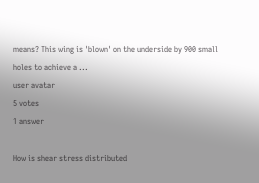means? This wing is 'blown' on the underside by 900 small holes to achieve a ...
user avatar
5 votes
1 answer

How is shear stress distributed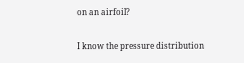on an airfoil?

I know the pressure distribution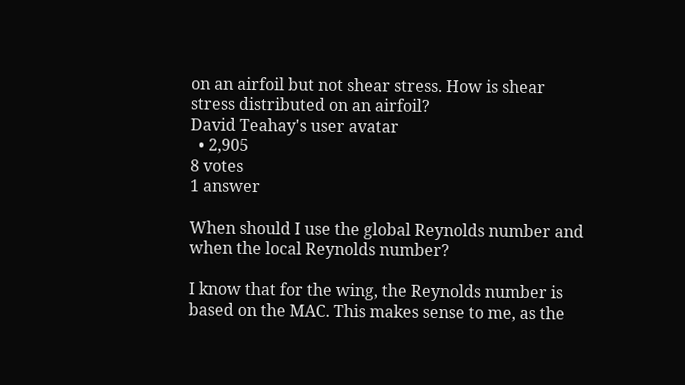on an airfoil but not shear stress. How is shear stress distributed on an airfoil?
David Teahay's user avatar
  • 2,905
8 votes
1 answer

When should I use the global Reynolds number and when the local Reynolds number?

I know that for the wing, the Reynolds number is based on the MAC. This makes sense to me, as the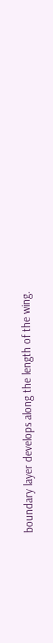boundary layer develops along the length of the wing.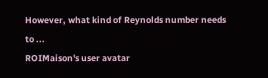However, what kind of Reynolds number needs to ...
ROIMaison's user avatar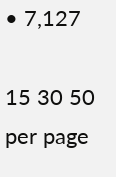• 7,127

15 30 50 per page